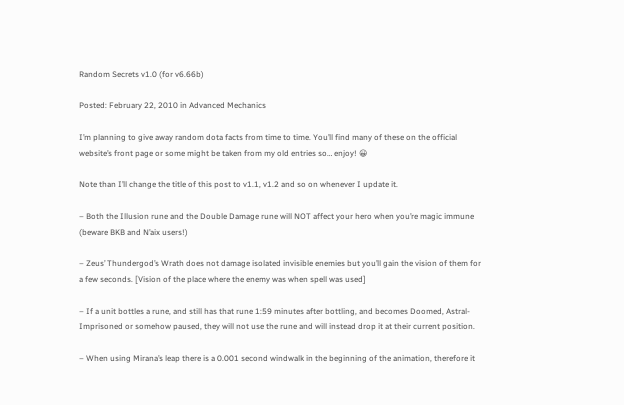Random Secrets v1.0 (for v6.66b)

Posted: February 22, 2010 in Advanced Mechanics

I’m planning to give away random dota facts from time to time. You’ll find many of these on the official website’s front page or some might be taken from my old entries so… enjoy! 😀

Note than I’ll change the title of this post to v1.1, v1.2 and so on whenever I update it.

– Both the Illusion rune and the Double Damage rune will NOT affect your hero when you’re magic immune (beware BKB and N’aix users!)

– Zeus’ Thundergod’s Wrath does not damage isolated invisible enemies but you’ll gain the vision of them for a few seconds. [Vision of the place where the enemy was when spell was used]

– If a unit bottles a rune, and still has that rune 1:59 minutes after bottling, and becomes Doomed, Astral-Imprisoned or somehow paused, they will not use the rune and will instead drop it at their current position.

– When using Mirana’s leap there is a 0.001 second windwalk in the beginning of the animation, therefore it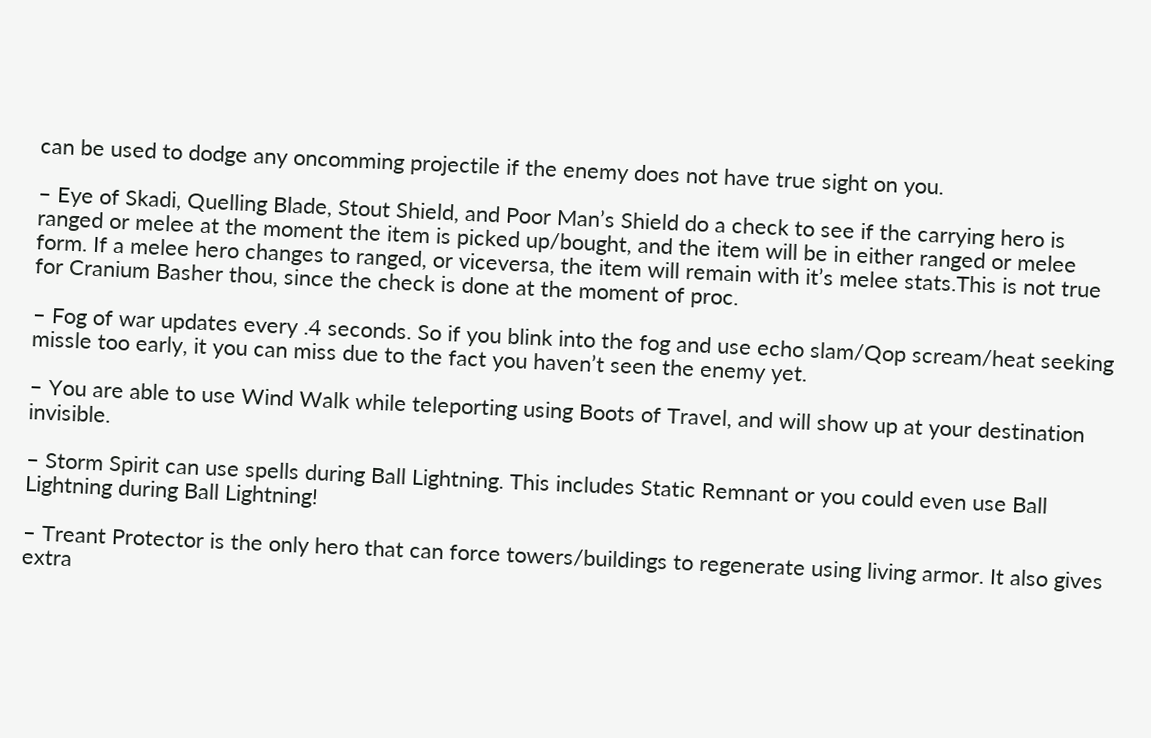can be used to dodge any oncomming projectile if the enemy does not have true sight on you.

– Eye of Skadi, Quelling Blade, Stout Shield, and Poor Man’s Shield do a check to see if the carrying hero is ranged or melee at the moment the item is picked up/bought, and the item will be in either ranged or melee form. If a melee hero changes to ranged, or viceversa, the item will remain with it’s melee stats.This is not true for Cranium Basher thou, since the check is done at the moment of proc.

– Fog of war updates every .4 seconds. So if you blink into the fog and use echo slam/Qop scream/heat seeking missle too early, it you can miss due to the fact you haven’t seen the enemy yet.

– You are able to use Wind Walk while teleporting using Boots of Travel, and will show up at your destination invisible.

– Storm Spirit can use spells during Ball Lightning. This includes Static Remnant or you could even use Ball Lightning during Ball Lightning!

– Treant Protector is the only hero that can force towers/buildings to regenerate using living armor. It also gives extra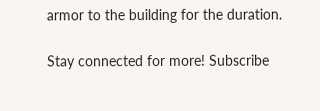armor to the building for the duration.

Stay connected for more! Subscribe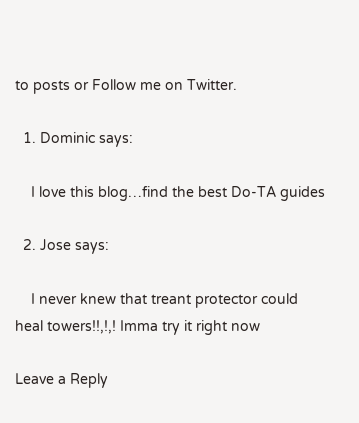to posts or Follow me on Twitter.

  1. Dominic says:

    I love this blog…find the best Do-TA guides

  2. Jose says:

    I never knew that treant protector could heal towers!!,!,! Imma try it right now

Leave a Reply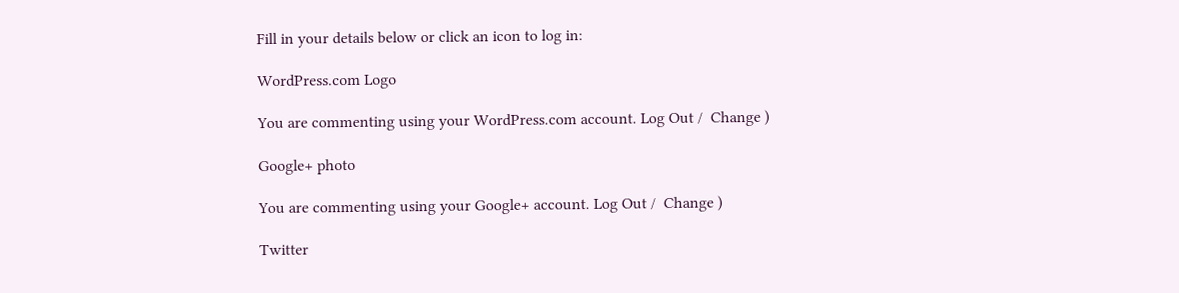Fill in your details below or click an icon to log in:

WordPress.com Logo

You are commenting using your WordPress.com account. Log Out /  Change )

Google+ photo

You are commenting using your Google+ account. Log Out /  Change )

Twitter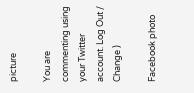picture

You are commenting using your Twitter account. Log Out /  Change )

Facebook photo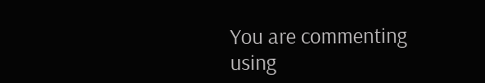You are commenting using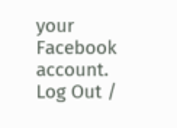your Facebook account. Log Out /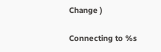Change )

Connecting to %s